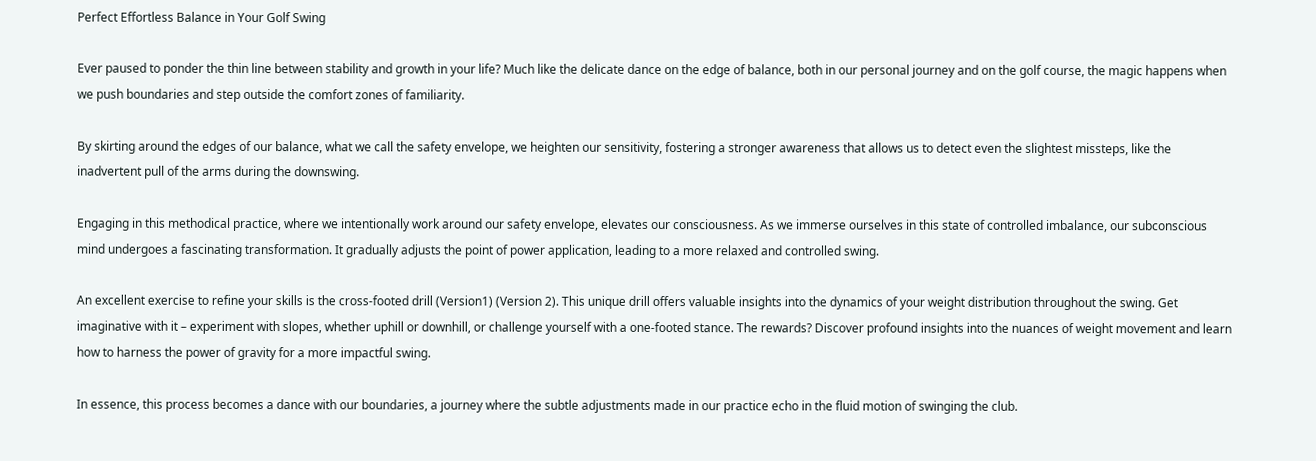Perfect Effortless Balance in Your Golf Swing

Ever paused to ponder the thin line between stability and growth in your life? Much like the delicate dance on the edge of balance, both in our personal journey and on the golf course, the magic happens when we push boundaries and step outside the comfort zones of familiarity.

By skirting around the edges of our balance, what we call the safety envelope, we heighten our sensitivity, fostering a stronger awareness that allows us to detect even the slightest missteps, like the inadvertent pull of the arms during the downswing.

Engaging in this methodical practice, where we intentionally work around our safety envelope, elevates our consciousness. As we immerse ourselves in this state of controlled imbalance, our subconscious mind undergoes a fascinating transformation. It gradually adjusts the point of power application, leading to a more relaxed and controlled swing.

An excellent exercise to refine your skills is the cross-footed drill (Version1) (Version 2). This unique drill offers valuable insights into the dynamics of your weight distribution throughout the swing. Get imaginative with it – experiment with slopes, whether uphill or downhill, or challenge yourself with a one-footed stance. The rewards? Discover profound insights into the nuances of weight movement and learn how to harness the power of gravity for a more impactful swing.

In essence, this process becomes a dance with our boundaries, a journey where the subtle adjustments made in our practice echo in the fluid motion of swinging the club.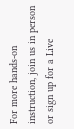For more hands-on instruction, join us in person or sign up for a Live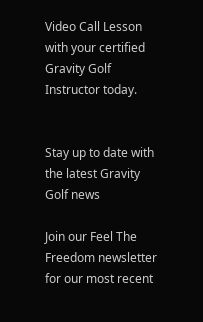Video Call Lesson with your certified Gravity Golf Instructor today.


Stay up to date with the latest Gravity Golf news

Join our Feel The Freedom newsletter for our most recent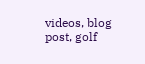videos, blog post, golf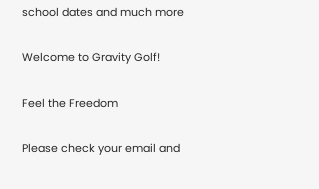school dates and much more

Welcome to Gravity Golf!

Feel the Freedom

Please check your email and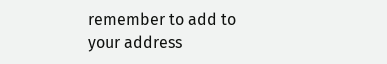remember to add to your address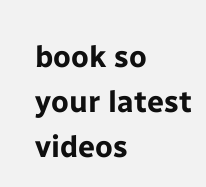book so your latest videos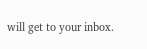will get to your inbox.